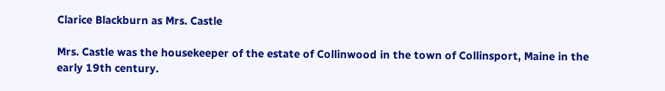Clarice Blackburn as Mrs. Castle

Mrs. Castle was the housekeeper of the estate of Collinwood in the town of Collinsport, Maine in the early 19th century.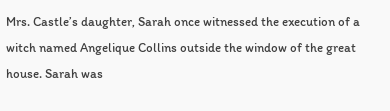Mrs. Castle’s daughter, Sarah once witnessed the execution of a witch named Angelique Collins outside the window of the great house. Sarah was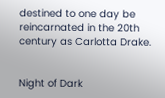destined to one day be reincarnated in the 20th century as Carlotta Drake.


Night of Dark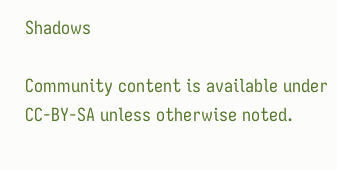Shadows

Community content is available under CC-BY-SA unless otherwise noted.